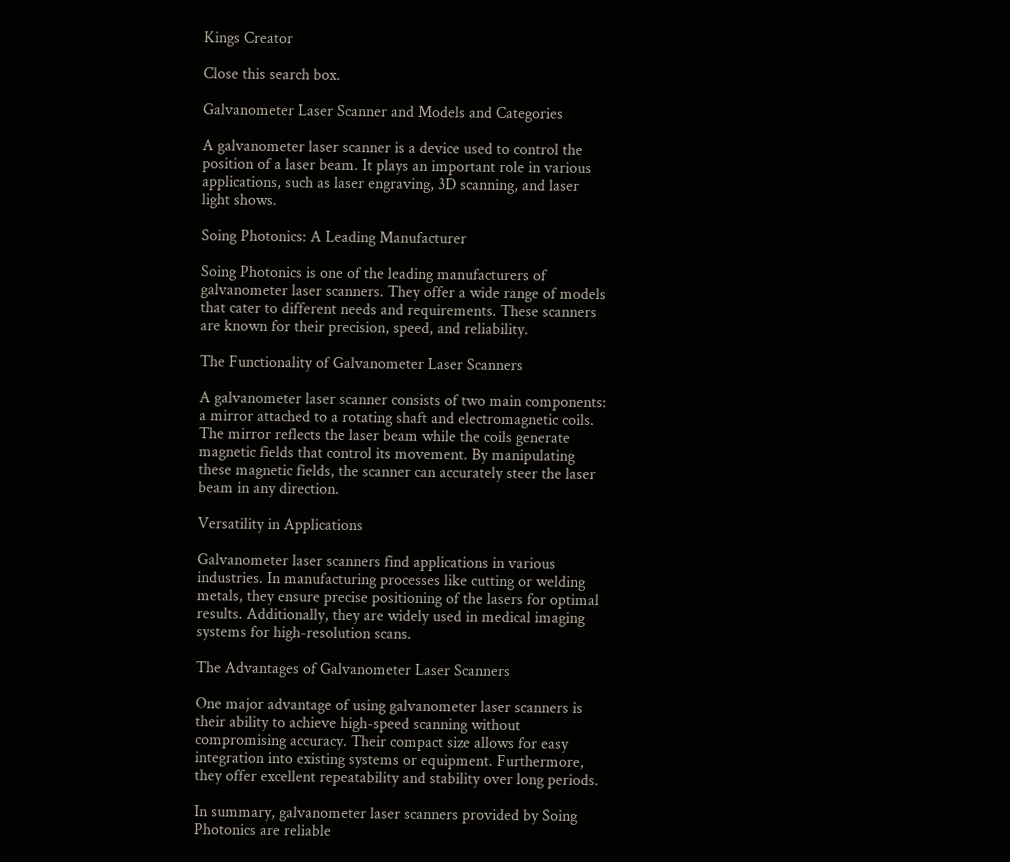Kings Creator

Close this search box.

Galvanometer Laser Scanner and Models and Categories

A galvanometer laser scanner is a device used to control the position of a laser beam. It plays an important role in various applications, such as laser engraving, 3D scanning, and laser light shows.

Soing Photonics: A Leading Manufacturer

Soing Photonics is one of the leading manufacturers of galvanometer laser scanners. They offer a wide range of models that cater to different needs and requirements. These scanners are known for their precision, speed, and reliability.

The Functionality of Galvanometer Laser Scanners

A galvanometer laser scanner consists of two main components: a mirror attached to a rotating shaft and electromagnetic coils. The mirror reflects the laser beam while the coils generate magnetic fields that control its movement. By manipulating these magnetic fields, the scanner can accurately steer the laser beam in any direction.

Versatility in Applications

Galvanometer laser scanners find applications in various industries. In manufacturing processes like cutting or welding metals, they ensure precise positioning of the lasers for optimal results. Additionally, they are widely used in medical imaging systems for high-resolution scans.

The Advantages of Galvanometer Laser Scanners

One major advantage of using galvanometer laser scanners is their ability to achieve high-speed scanning without compromising accuracy. Their compact size allows for easy integration into existing systems or equipment. Furthermore, they offer excellent repeatability and stability over long periods.

In summary, galvanometer laser scanners provided by Soing Photonics are reliable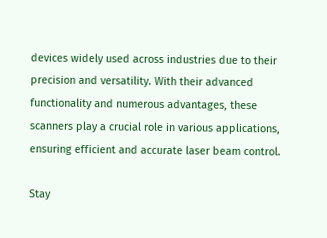devices widely used across industries due to their precision and versatility. With their advanced functionality and numerous advantages, these scanners play a crucial role in various applications, ensuring efficient and accurate laser beam control.

Stay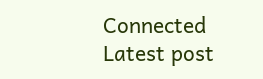Connected
Latest post